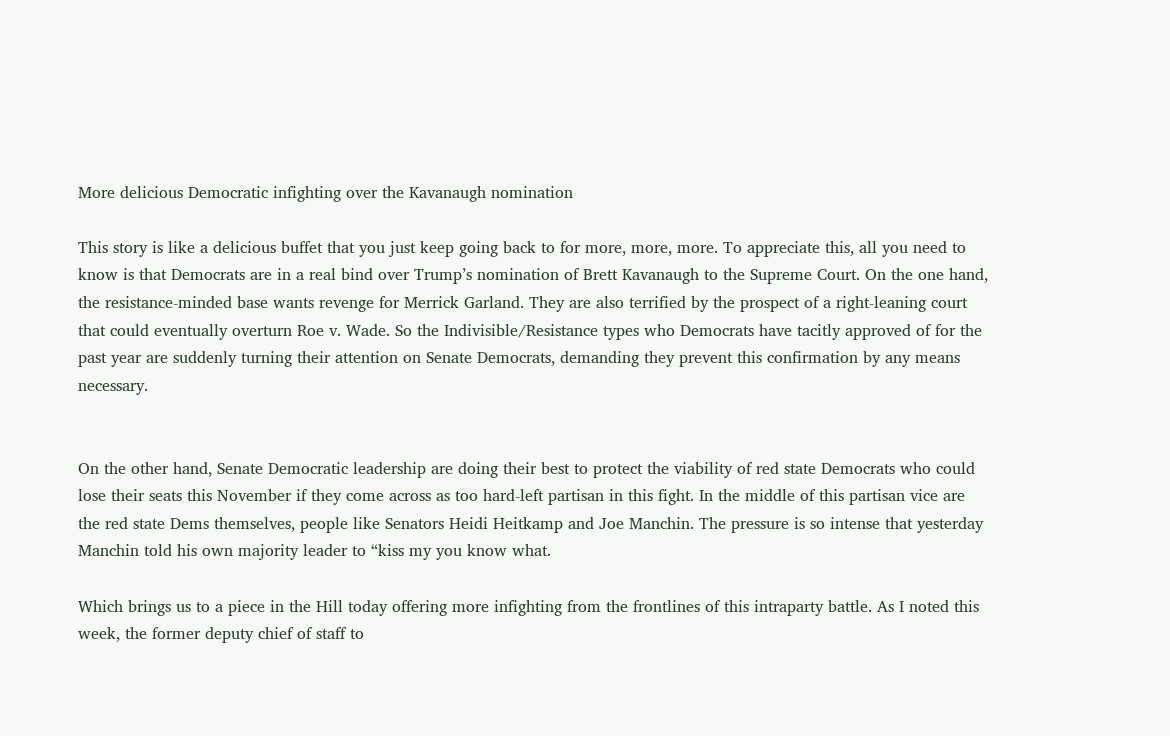More delicious Democratic infighting over the Kavanaugh nomination

This story is like a delicious buffet that you just keep going back to for more, more, more. To appreciate this, all you need to know is that Democrats are in a real bind over Trump’s nomination of Brett Kavanaugh to the Supreme Court. On the one hand, the resistance-minded base wants revenge for Merrick Garland. They are also terrified by the prospect of a right-leaning court that could eventually overturn Roe v. Wade. So the Indivisible/Resistance types who Democrats have tacitly approved of for the past year are suddenly turning their attention on Senate Democrats, demanding they prevent this confirmation by any means necessary.


On the other hand, Senate Democratic leadership are doing their best to protect the viability of red state Democrats who could lose their seats this November if they come across as too hard-left partisan in this fight. In the middle of this partisan vice are the red state Dems themselves, people like Senators Heidi Heitkamp and Joe Manchin. The pressure is so intense that yesterday Manchin told his own majority leader to “kiss my you know what.

Which brings us to a piece in the Hill today offering more infighting from the frontlines of this intraparty battle. As I noted this week, the former deputy chief of staff to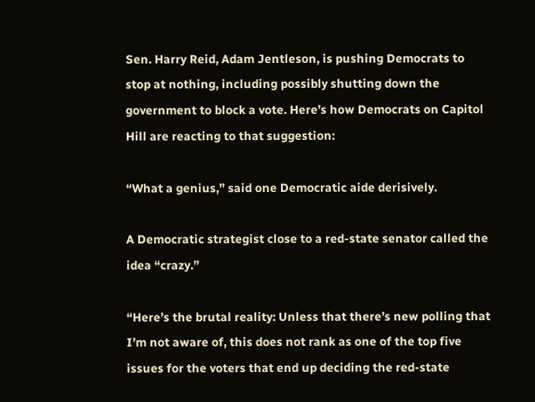Sen. Harry Reid, Adam Jentleson, is pushing Democrats to stop at nothing, including possibly shutting down the government to block a vote. Here’s how Democrats on Capitol Hill are reacting to that suggestion:

“What a genius,” said one Democratic aide derisively.

A Democratic strategist close to a red-state senator called the idea “crazy.”

“Here’s the brutal reality: Unless that there’s new polling that I’m not aware of, this does not rank as one of the top five issues for the voters that end up deciding the red-state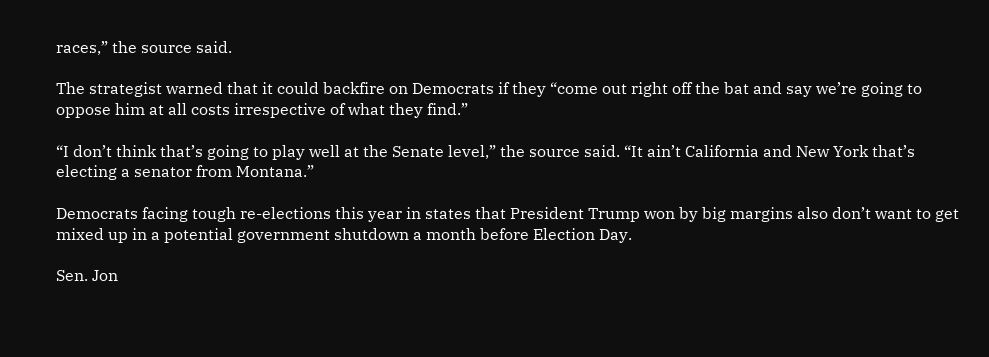races,” the source said.

The strategist warned that it could backfire on Democrats if they “come out right off the bat and say we’re going to oppose him at all costs irrespective of what they find.”

“I don’t think that’s going to play well at the Senate level,” the source said. “It ain’t California and New York that’s electing a senator from Montana.”

Democrats facing tough re-elections this year in states that President Trump won by big margins also don’t want to get mixed up in a potential government shutdown a month before Election Day.

Sen. Jon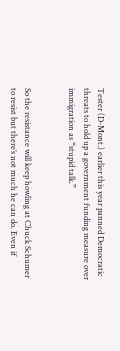Tester (D-Mont.) earlier this year panned Democratic threats to hold up a government funding measure over immigration as “stupid talk.”


So the resistance will keep howling at Chuck Schumer to resist but there’s not much he can do. Even if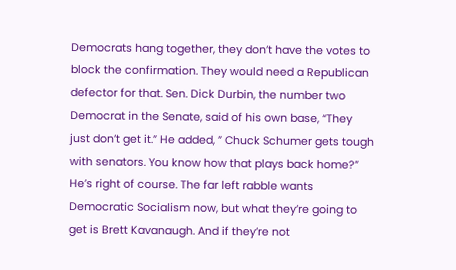Democrats hang together, they don’t have the votes to block the confirmation. They would need a Republican defector for that. Sen. Dick Durbin, the number two Democrat in the Senate, said of his own base, “They just don’t get it.” He added, ” Chuck Schumer gets tough with senators. You know how that plays back home?” He’s right of course. The far left rabble wants Democratic Socialism now, but what they’re going to get is Brett Kavanaugh. And if they’re not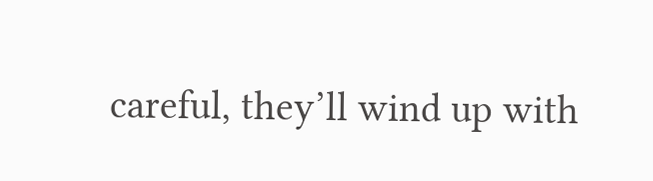careful, they’ll wind up with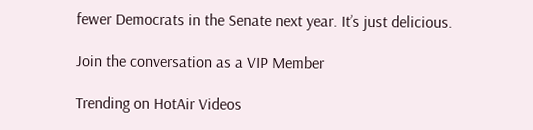fewer Democrats in the Senate next year. It’s just delicious.

Join the conversation as a VIP Member

Trending on HotAir Videos